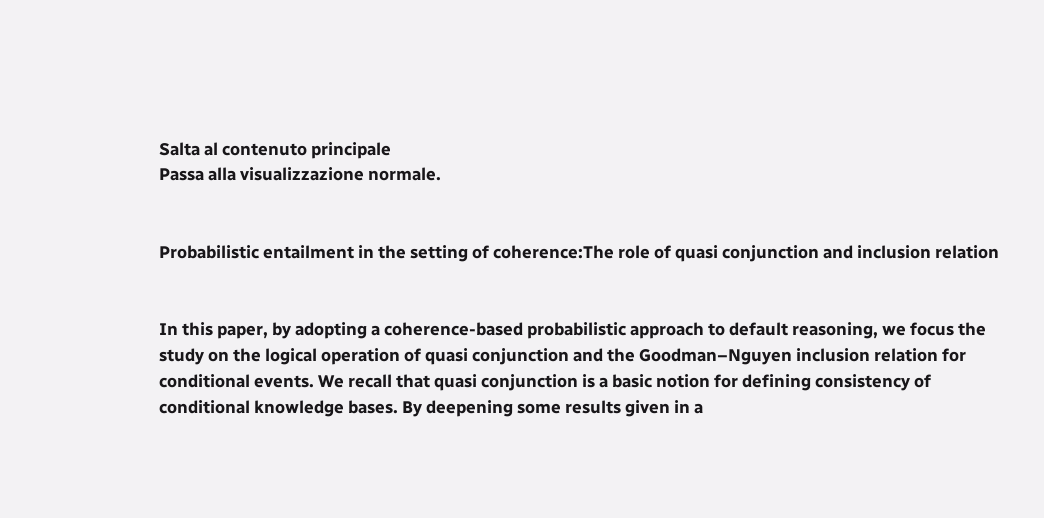Salta al contenuto principale
Passa alla visualizzazione normale.


Probabilistic entailment in the setting of coherence:The role of quasi conjunction and inclusion relation


In this paper, by adopting a coherence-based probabilistic approach to default reasoning, we focus the study on the logical operation of quasi conjunction and the Goodman–Nguyen inclusion relation for conditional events. We recall that quasi conjunction is a basic notion for defining consistency of conditional knowledge bases. By deepening some results given in a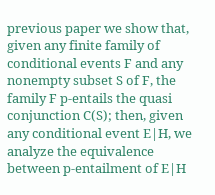previous paper we show that, given any finite family of conditional events F and any nonempty subset S of F, the family F p-entails the quasi conjunction C(S); then, given any conditional event E|H, we analyze the equivalence between p-entailment of E|H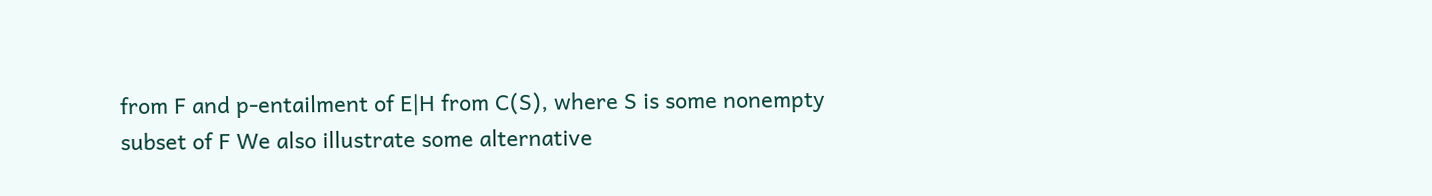from F and p-entailment of E|H from C(S), where S is some nonempty subset of F We also illustrate some alternative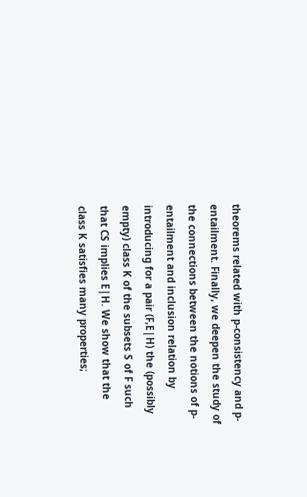theorems related with p-consistency and p-entailment. Finally, we deepen the study of the connections between the notions of p-entailment and inclusion relation by introducing for a pair (F,E|H) the (possibly empty) class K of the subsets S of F such that CS implies E|H. We show that the class K satisfies many properties;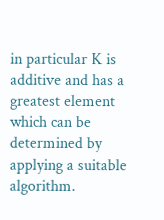in particular K is additive and has a greatest element which can be determined by applying a suitable algorithm.